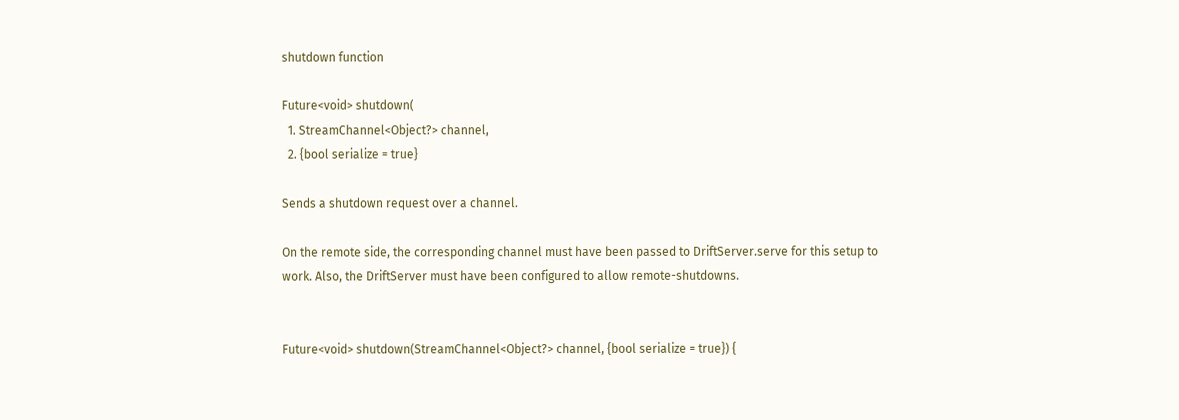shutdown function

Future<void> shutdown(
  1. StreamChannel<Object?> channel,
  2. {bool serialize = true}

Sends a shutdown request over a channel.

On the remote side, the corresponding channel must have been passed to DriftServer.serve for this setup to work. Also, the DriftServer must have been configured to allow remote-shutdowns.


Future<void> shutdown(StreamChannel<Object?> channel, {bool serialize = true}) {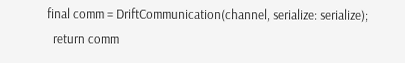final comm = DriftCommunication(channel, serialize: serialize);
  return comm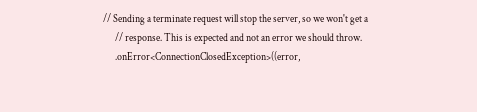// Sending a terminate request will stop the server, so we won't get a
      // response. This is expected and not an error we should throw.
      .onError<ConnectionClosedException>((error,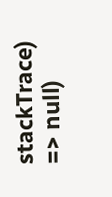stackTrace) => null)